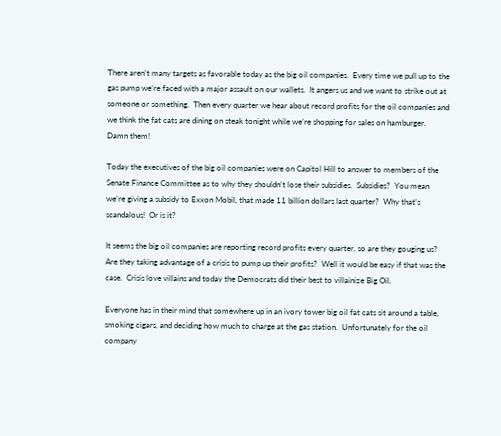There aren’t many targets as favorable today as the big oil companies.  Every time we pull up to the gas pump we’re faced with a major assault on our wallets.  It angers us and we want to strike out at someone or something.  Then every quarter we hear about record profits for the oil companies and we think the fat cats are dining on steak tonight while we’re shopping for sales on hamburger.  Damn them!

Today the executives of the big oil companies were on Capitol Hill to answer to members of the Senate Finance Committee as to why they shouldn’t lose their subsidies.  Subsidies?  You mean we’re giving a subsidy to Exxon Mobil, that made 11 billion dollars last quarter?  Why that’s scandalous!  Or is it?

It seems the big oil companies are reporting record profits every quarter, so are they gouging us?  Are they taking advantage of a crisis to pump up their profits?  Well it would be easy if that was the case.  Crisis love villains and today the Democrats did their best to villainize Big Oil.

Everyone has in their mind that somewhere up in an ivory tower big oil fat cats sit around a table, smoking cigars, and deciding how much to charge at the gas station.  Unfortunately for the oil company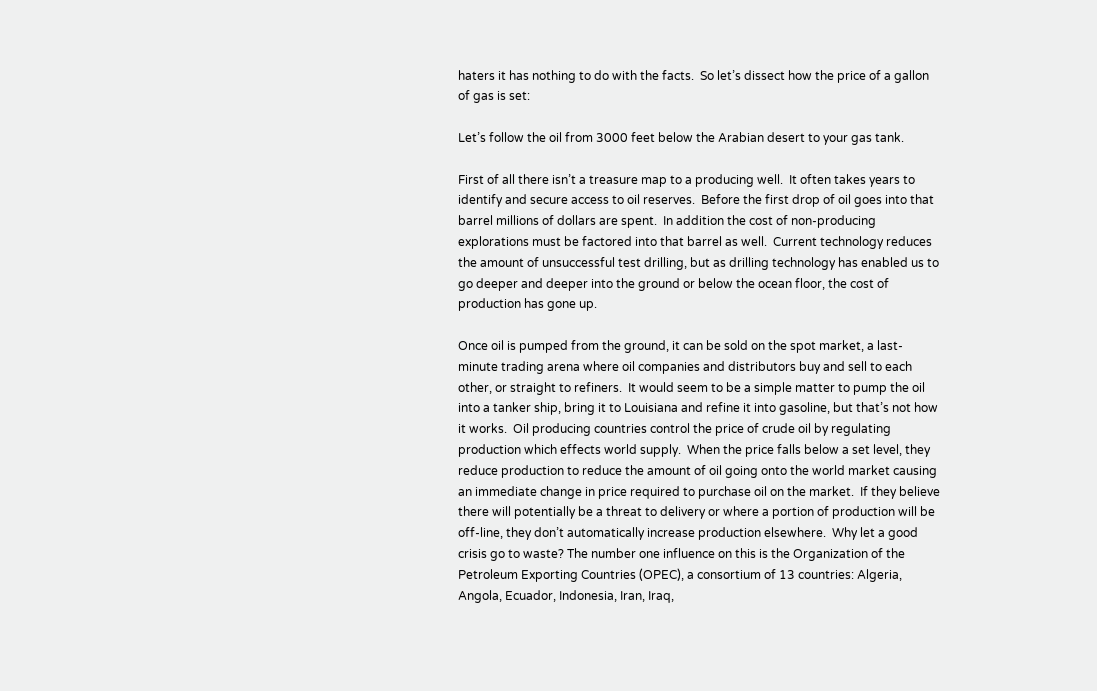haters it has nothing to do with the facts.  So let’s dissect how the price of a gallon of gas is set:

Let’s follow the oil from 3000 feet below the Arabian desert to your gas tank.

First of all there isn’t a treasure map to a producing well.  It often takes years to identify and secure access to oil reserves.  Before the first drop of oil goes into that barrel millions of dollars are spent.  In addition the cost of non-producing explorations must be factored into that barrel as well.  Current technology reduces the amount of unsuccessful test drilling, but as drilling technology has enabled us to go deeper and deeper into the ground or below the ocean floor, the cost of production has gone up.

Once oil is pumped from the ground, it can be sold on the spot market, a last-minute trading arena where oil companies and distributors buy and sell to each other, or straight to refiners.  It would seem to be a simple matter to pump the oil into a tanker ship, bring it to Louisiana and refine it into gasoline, but that’s not how it works.  Oil producing countries control the price of crude oil by regulating production which effects world supply.  When the price falls below a set level, they reduce production to reduce the amount of oil going onto the world market causing an immediate change in price required to purchase oil on the market.  If they believe there will potentially be a threat to delivery or where a portion of production will be off-line, they don’t automatically increase production elsewhere.  Why let a good crisis go to waste? The number one influence on this is the Organization of the Petroleum Exporting Countries (OPEC), a consortium of 13 countries: Algeria, Angola, Ecuador, Indonesia, Iran, Iraq,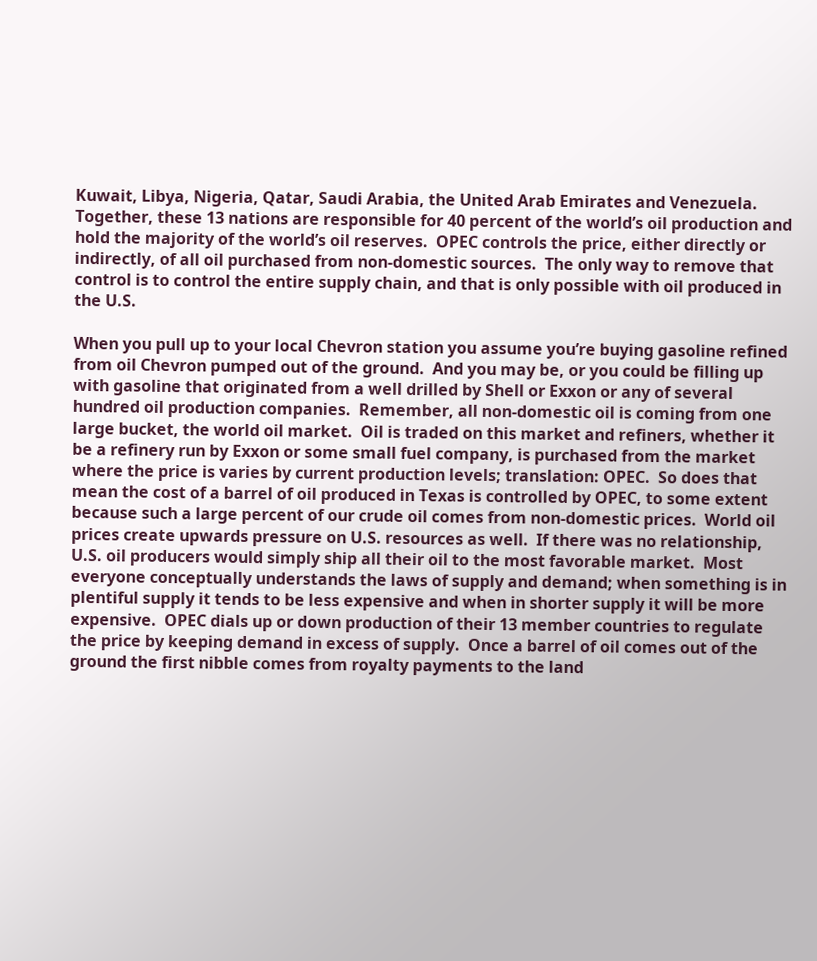Kuwait, Libya, Nigeria, Qatar, Saudi Arabia, the United Arab Emirates and Venezuela. Together, these 13 nations are responsible for 40 percent of the world’s oil production and hold the majority of the world’s oil reserves.  OPEC controls the price, either directly or indirectly, of all oil purchased from non-domestic sources.  The only way to remove that control is to control the entire supply chain, and that is only possible with oil produced in the U.S.

When you pull up to your local Chevron station you assume you’re buying gasoline refined from oil Chevron pumped out of the ground.  And you may be, or you could be filling up with gasoline that originated from a well drilled by Shell or Exxon or any of several hundred oil production companies.  Remember, all non-domestic oil is coming from one large bucket, the world oil market.  Oil is traded on this market and refiners, whether it be a refinery run by Exxon or some small fuel company, is purchased from the market where the price is varies by current production levels; translation: OPEC.  So does that mean the cost of a barrel of oil produced in Texas is controlled by OPEC, to some extent because such a large percent of our crude oil comes from non-domestic prices.  World oil prices create upwards pressure on U.S. resources as well.  If there was no relationship, U.S. oil producers would simply ship all their oil to the most favorable market.  Most everyone conceptually understands the laws of supply and demand; when something is in plentiful supply it tends to be less expensive and when in shorter supply it will be more expensive.  OPEC dials up or down production of their 13 member countries to regulate the price by keeping demand in excess of supply.  Once a barrel of oil comes out of the ground the first nibble comes from royalty payments to the land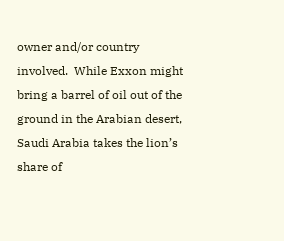owner and/or country involved.  While Exxon might bring a barrel of oil out of the ground in the Arabian desert, Saudi Arabia takes the lion’s share of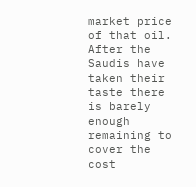market price of that oil.  After the Saudis have taken their taste there is barely enough remaining to cover the cost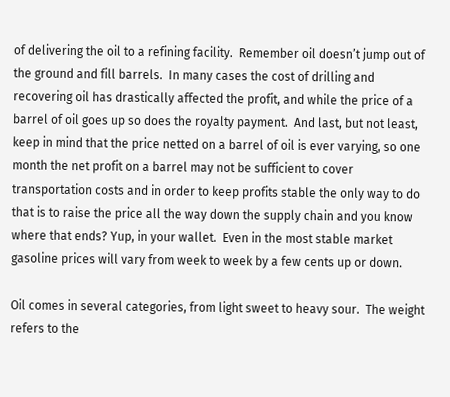of delivering the oil to a refining facility.  Remember oil doesn’t jump out of the ground and fill barrels.  In many cases the cost of drilling and recovering oil has drastically affected the profit, and while the price of a barrel of oil goes up so does the royalty payment.  And last, but not least, keep in mind that the price netted on a barrel of oil is ever varying, so one month the net profit on a barrel may not be sufficient to cover transportation costs and in order to keep profits stable the only way to do that is to raise the price all the way down the supply chain and you know where that ends? Yup, in your wallet.  Even in the most stable market gasoline prices will vary from week to week by a few cents up or down.

Oil comes in several categories, from light sweet to heavy sour.  The weight refers to the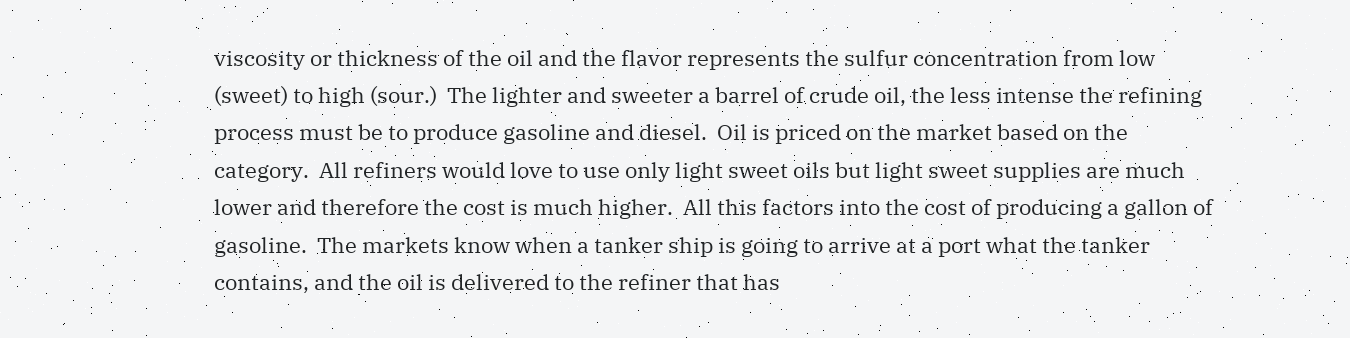viscosity or thickness of the oil and the flavor represents the sulfur concentration from low (sweet) to high (sour.)  The lighter and sweeter a barrel of crude oil, the less intense the refining process must be to produce gasoline and diesel.  Oil is priced on the market based on the category.  All refiners would love to use only light sweet oils but light sweet supplies are much lower and therefore the cost is much higher.  All this factors into the cost of producing a gallon of gasoline.  The markets know when a tanker ship is going to arrive at a port what the tanker contains, and the oil is delivered to the refiner that has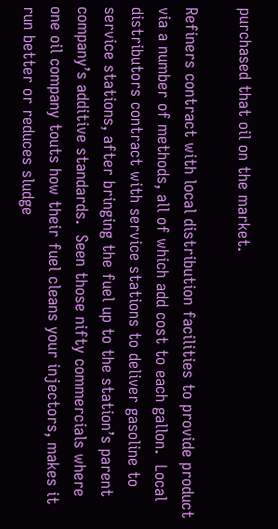purchased that oil on the market.

Refiners contract with local distribution facilities to provide product via a number of methods, all of which add cost to each gallon.  Local distributors contract with service stations to deliver gasoline to service stations, after bringing the fuel up to the station’s parent company’s additive standards.  Seen those nifty commercials where one oil company touts how their fuel cleans your injectors, makes it run better or reduces sludge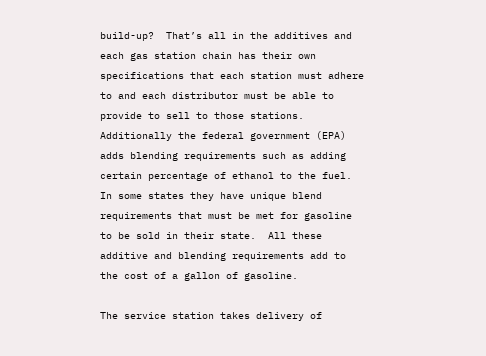build-up?  That’s all in the additives and each gas station chain has their own specifications that each station must adhere to and each distributor must be able to provide to sell to those stations.  Additionally the federal government (EPA) adds blending requirements such as adding certain percentage of ethanol to the fuel.  In some states they have unique blend requirements that must be met for gasoline to be sold in their state.  All these additive and blending requirements add to the cost of a gallon of gasoline.

The service station takes delivery of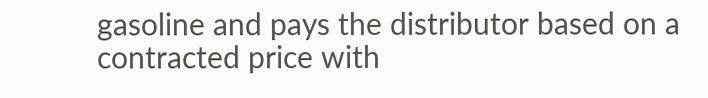gasoline and pays the distributor based on a contracted price with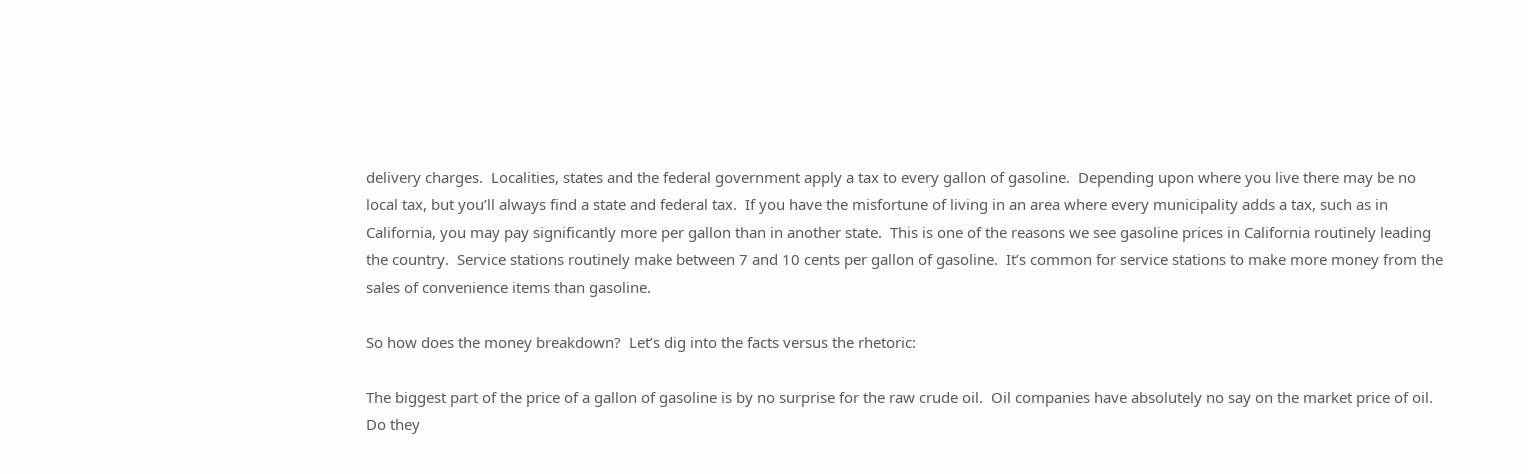delivery charges.  Localities, states and the federal government apply a tax to every gallon of gasoline.  Depending upon where you live there may be no local tax, but you’ll always find a state and federal tax.  If you have the misfortune of living in an area where every municipality adds a tax, such as in California, you may pay significantly more per gallon than in another state.  This is one of the reasons we see gasoline prices in California routinely leading the country.  Service stations routinely make between 7 and 10 cents per gallon of gasoline.  It’s common for service stations to make more money from the sales of convenience items than gasoline.

So how does the money breakdown?  Let’s dig into the facts versus the rhetoric:

The biggest part of the price of a gallon of gasoline is by no surprise for the raw crude oil.  Oil companies have absolutely no say on the market price of oil.  Do they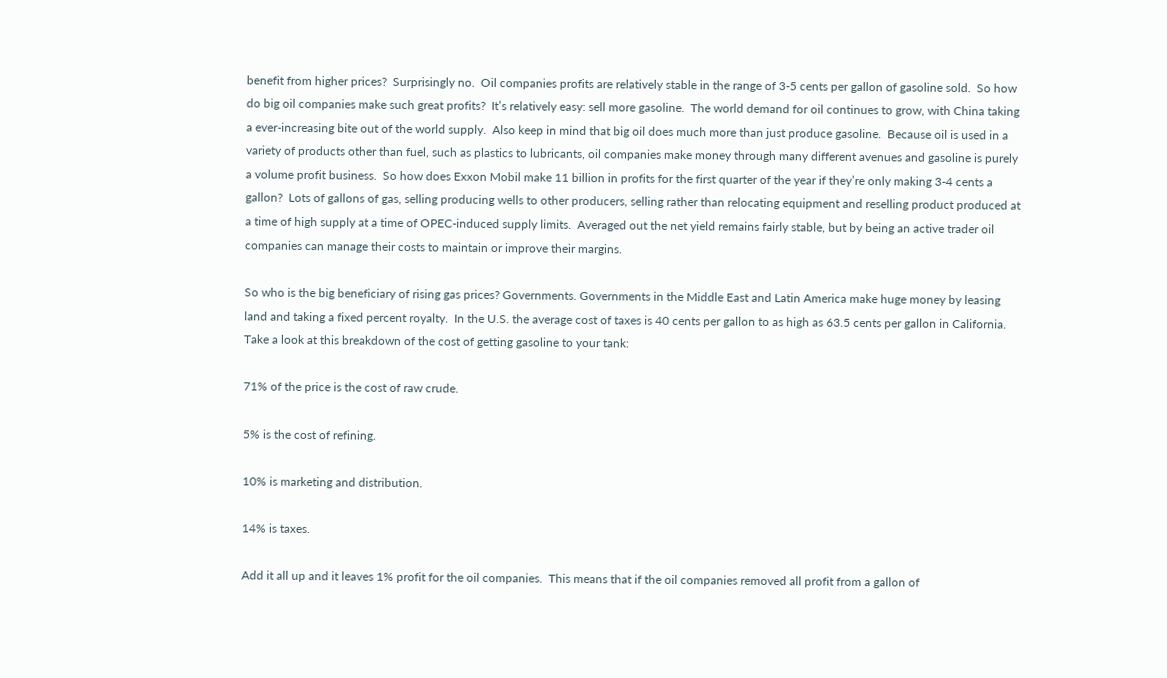benefit from higher prices?  Surprisingly no.  Oil companies profits are relatively stable in the range of 3-5 cents per gallon of gasoline sold.  So how do big oil companies make such great profits?  It’s relatively easy: sell more gasoline.  The world demand for oil continues to grow, with China taking a ever-increasing bite out of the world supply.  Also keep in mind that big oil does much more than just produce gasoline.  Because oil is used in a variety of products other than fuel, such as plastics to lubricants, oil companies make money through many different avenues and gasoline is purely a volume profit business.  So how does Exxon Mobil make 11 billion in profits for the first quarter of the year if they’re only making 3-4 cents a gallon?  Lots of gallons of gas, selling producing wells to other producers, selling rather than relocating equipment and reselling product produced at a time of high supply at a time of OPEC-induced supply limits.  Averaged out the net yield remains fairly stable, but by being an active trader oil companies can manage their costs to maintain or improve their margins.

So who is the big beneficiary of rising gas prices? Governments. Governments in the Middle East and Latin America make huge money by leasing land and taking a fixed percent royalty.  In the U.S. the average cost of taxes is 40 cents per gallon to as high as 63.5 cents per gallon in California.  Take a look at this breakdown of the cost of getting gasoline to your tank:

71% of the price is the cost of raw crude.

5% is the cost of refining.

10% is marketing and distribution.

14% is taxes.

Add it all up and it leaves 1% profit for the oil companies.  This means that if the oil companies removed all profit from a gallon of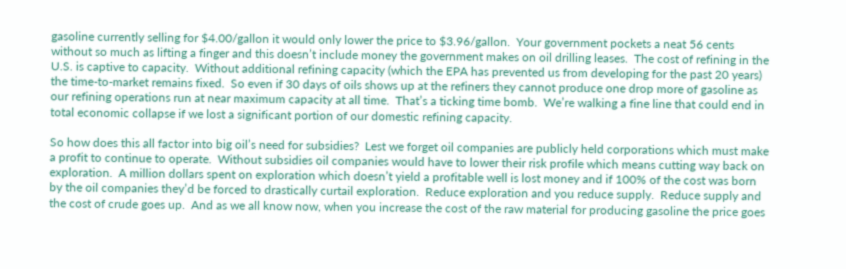gasoline currently selling for $4.00/gallon it would only lower the price to $3.96/gallon.  Your government pockets a neat 56 cents without so much as lifting a finger and this doesn’t include money the government makes on oil drilling leases.  The cost of refining in the U.S. is captive to capacity.  Without additional refining capacity (which the EPA has prevented us from developing for the past 20 years) the time-to-market remains fixed.  So even if 30 days of oils shows up at the refiners they cannot produce one drop more of gasoline as our refining operations run at near maximum capacity at all time.  That’s a ticking time bomb.  We’re walking a fine line that could end in total economic collapse if we lost a significant portion of our domestic refining capacity.

So how does this all factor into big oil’s need for subsidies?  Lest we forget oil companies are publicly held corporations which must make a profit to continue to operate.  Without subsidies oil companies would have to lower their risk profile which means cutting way back on exploration.  A million dollars spent on exploration which doesn’t yield a profitable well is lost money and if 100% of the cost was born by the oil companies they’d be forced to drastically curtail exploration.  Reduce exploration and you reduce supply.  Reduce supply and the cost of crude goes up.  And as we all know now, when you increase the cost of the raw material for producing gasoline the price goes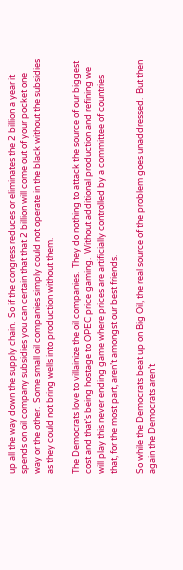up all the way down the supply chain.  So if the congress reduces or eliminates the 2 billion a year it spends on oil company subsidies you can certain that that 2 billion will come out of your pocket one way or the other.  Some small oil companies simply could not operate in the black without the subsidies as they could not bring wells into production without them.

The Democrats love to villainize the oil companies.  They do nothing to attack the source of our biggest cost and that’s being hostage to OPEC price gaming.  Without additional production and refining we will play this never ending game where prices are artificially controlled by a committee of countries that, for the most part, aren’t amongst our best friends.

So while the Democrats beat up on Big Oil, the real source of the problem goes unaddressed.  But then again the Democrats aren’t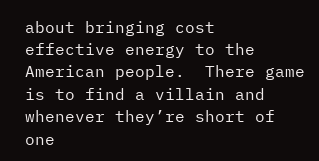about bringing cost effective energy to the American people.  There game is to find a villain and whenever they’re short of one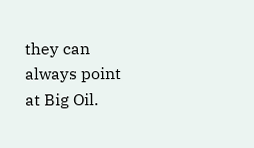they can always point at Big Oil.